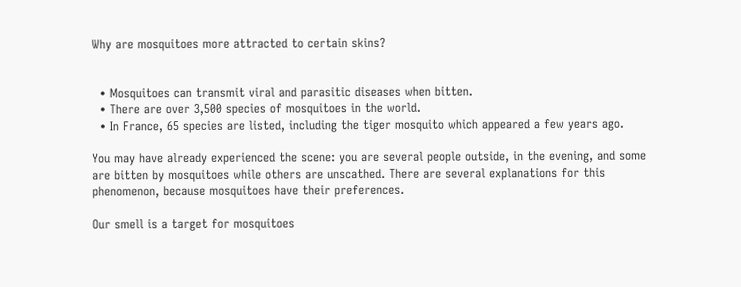Why are mosquitoes more attracted to certain skins?


  • Mosquitoes can transmit viral and parasitic diseases when bitten.
  • There are over 3,500 species of mosquitoes in the world.
  • In France, 65 species are listed, including the tiger mosquito which appeared a few years ago.

You may have already experienced the scene: you are several people outside, in the evening, and some are bitten by mosquitoes while others are unscathed. There are several explanations for this phenomenon, because mosquitoes have their preferences.

Our smell is a target for mosquitoes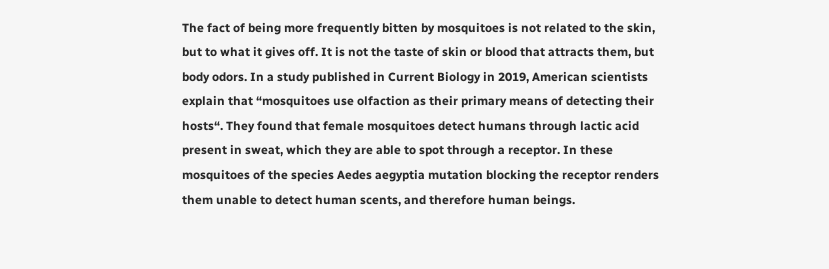The fact of being more frequently bitten by mosquitoes is not related to the skin, but to what it gives off. It is not the taste of skin or blood that attracts them, but body odors. In a study published in Current Biology in 2019, American scientists explain that “mosquitoes use olfaction as their primary means of detecting their hosts“. They found that female mosquitoes detect humans through lactic acid present in sweat, which they are able to spot through a receptor. In these mosquitoes of the species Aedes aegyptia mutation blocking the receptor renders them unable to detect human scents, and therefore human beings.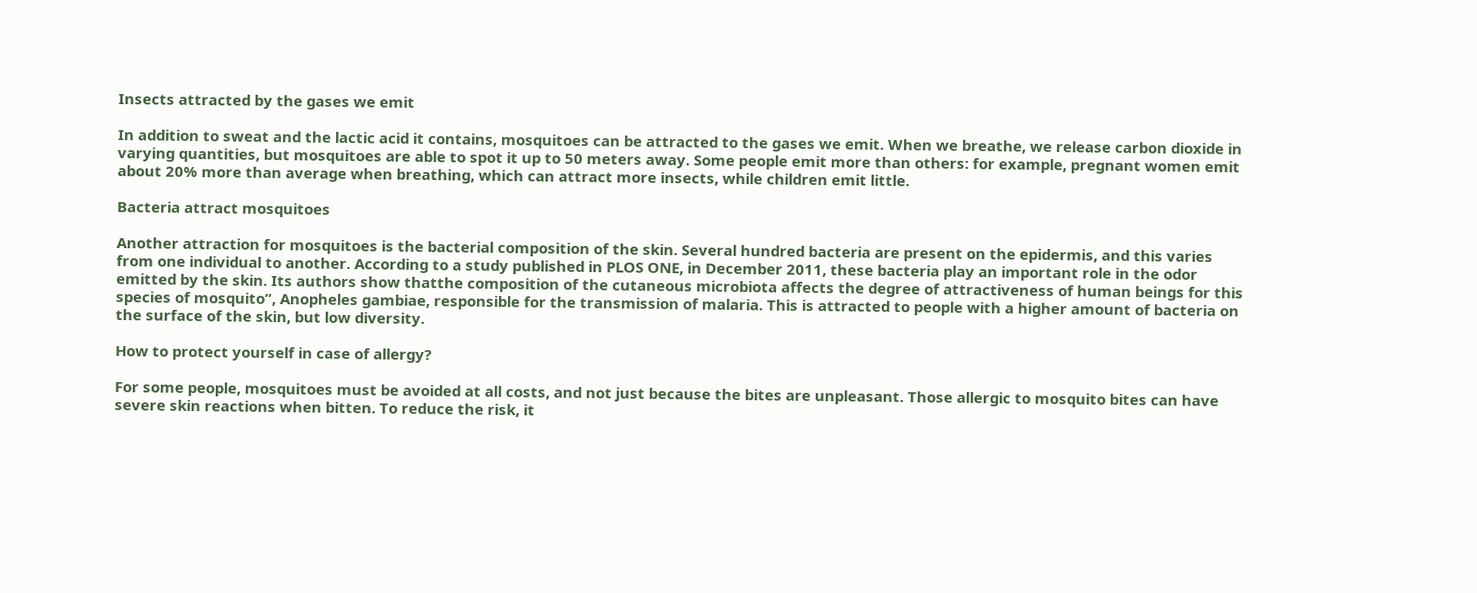Insects attracted by the gases we emit

In addition to sweat and the lactic acid it contains, mosquitoes can be attracted to the gases we emit. When we breathe, we release carbon dioxide in varying quantities, but mosquitoes are able to spot it up to 50 meters away. Some people emit more than others: for example, pregnant women emit about 20% more than average when breathing, which can attract more insects, while children emit little.

Bacteria attract mosquitoes

Another attraction for mosquitoes is the bacterial composition of the skin. Several hundred bacteria are present on the epidermis, and this varies from one individual to another. According to a study published in PLOS ONE, in December 2011, these bacteria play an important role in the odor emitted by the skin. Its authors show thatthe composition of the cutaneous microbiota affects the degree of attractiveness of human beings for this species of mosquito”, Anopheles gambiae, responsible for the transmission of malaria. This is attracted to people with a higher amount of bacteria on the surface of the skin, but low diversity.

How to protect yourself in case of allergy?

For some people, mosquitoes must be avoided at all costs, and not just because the bites are unpleasant. Those allergic to mosquito bites can have severe skin reactions when bitten. To reduce the risk, it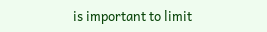is important to limit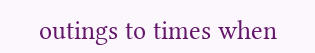outings to times when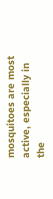mosquitoes are most active, especially in the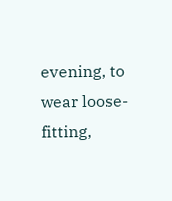evening, to wear loose-fitting,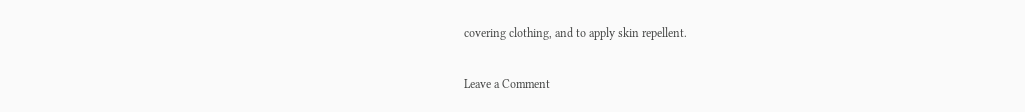covering clothing, and to apply skin repellent.

Leave a Comment